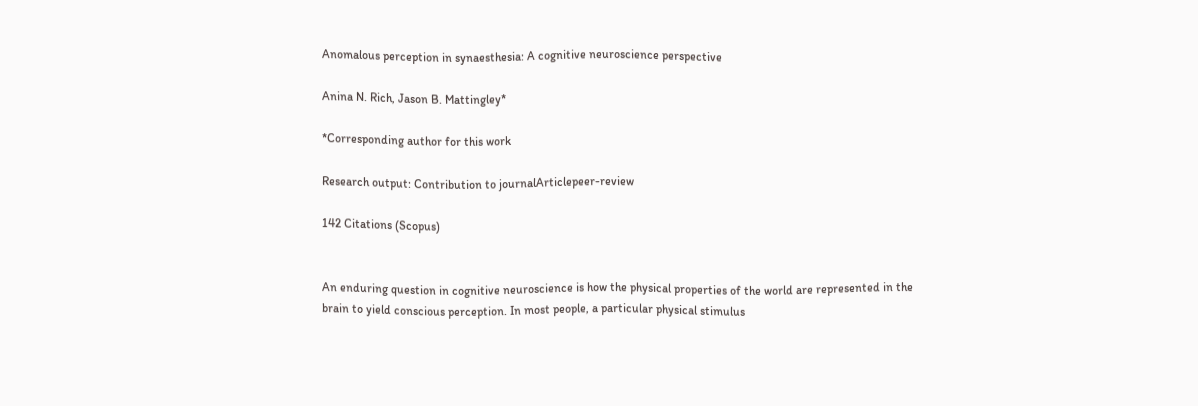Anomalous perception in synaesthesia: A cognitive neuroscience perspective

Anina N. Rich, Jason B. Mattingley*

*Corresponding author for this work

Research output: Contribution to journalArticlepeer-review

142 Citations (Scopus)


An enduring question in cognitive neuroscience is how the physical properties of the world are represented in the brain to yield conscious perception. In most people, a particular physical stimulus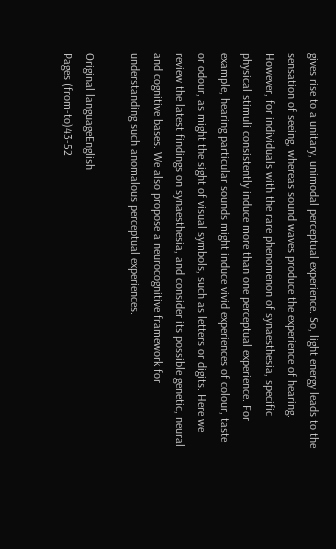gives rise to a unitary, unimodal perceptual experience. So, light energy leads to the sensation of seeing, whereas sound waves produce the experience of hearing. However, for individuals with the rare phenomenon of synaesthesia, specific physical stimuli consistently induce more than one perceptual experience. For example, hearing particular sounds might induce vivid experiences of colour, taste or odour, as might the sight of visual symbols, such as letters or digits. Here we review the latest findings on synaesthesia, and consider its possible genetic, neural and cognitive bases. We also propose a neurocognitive framework for understanding such anomalous perceptual experiences.

Original languageEnglish
Pages (from-to)43-52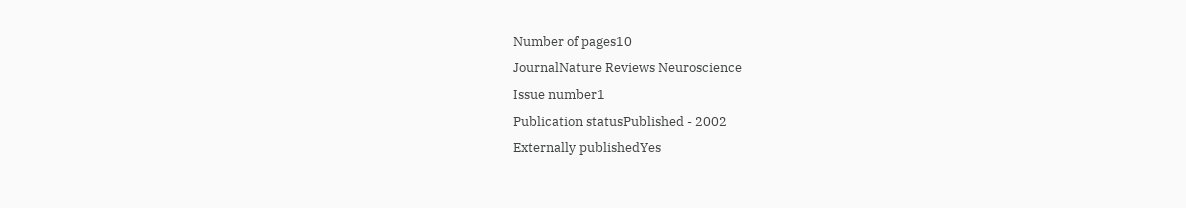Number of pages10
JournalNature Reviews Neuroscience
Issue number1
Publication statusPublished - 2002
Externally publishedYes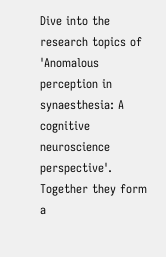Dive into the research topics of 'Anomalous perception in synaesthesia: A cognitive neuroscience perspective'. Together they form a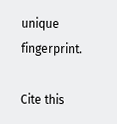unique fingerprint.

Cite this